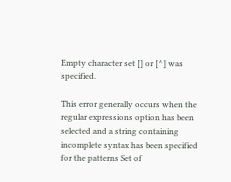Empty character set [] or [^] was specified.

This error generally occurs when the regular expressions option has been selected and a string containing incomplete syntax has been specified for the patterns Set of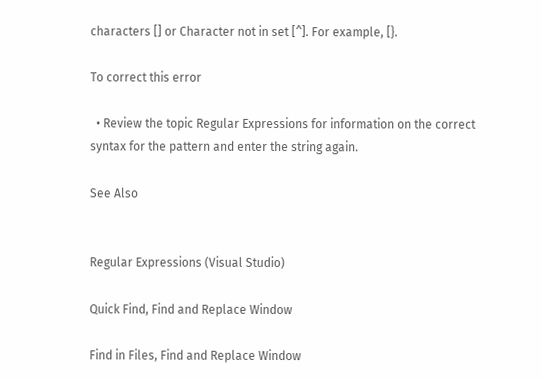characters [] or Character not in set [^]. For example, [}.

To correct this error

  • Review the topic Regular Expressions for information on the correct syntax for the pattern and enter the string again.

See Also


Regular Expressions (Visual Studio)

Quick Find, Find and Replace Window

Find in Files, Find and Replace Window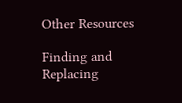Other Resources

Finding and Replacing